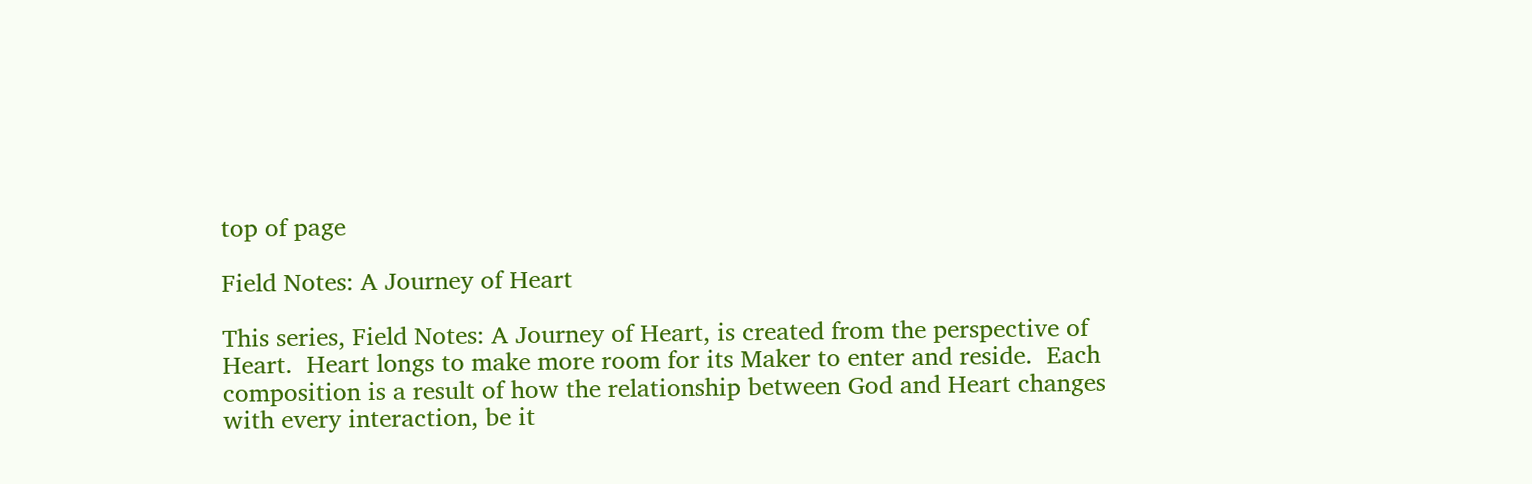top of page

Field Notes: A Journey of Heart

This series, Field Notes: A Journey of Heart, is created from the perspective of Heart.  Heart longs to make more room for its Maker to enter and reside.  Each composition is a result of how the relationship between God and Heart changes with every interaction, be it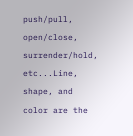push/pull, open/close, surrender/hold, etc...Line, shape, and color are the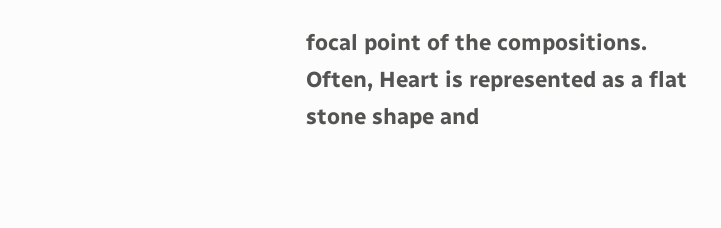focal point of the compositions.  Often, Heart is represented as a flat stone shape and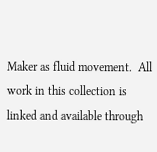Maker as fluid movement.  All work in this collection is linked and available through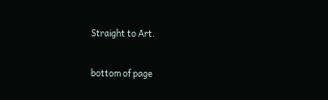Straight to Art.

bottom of page